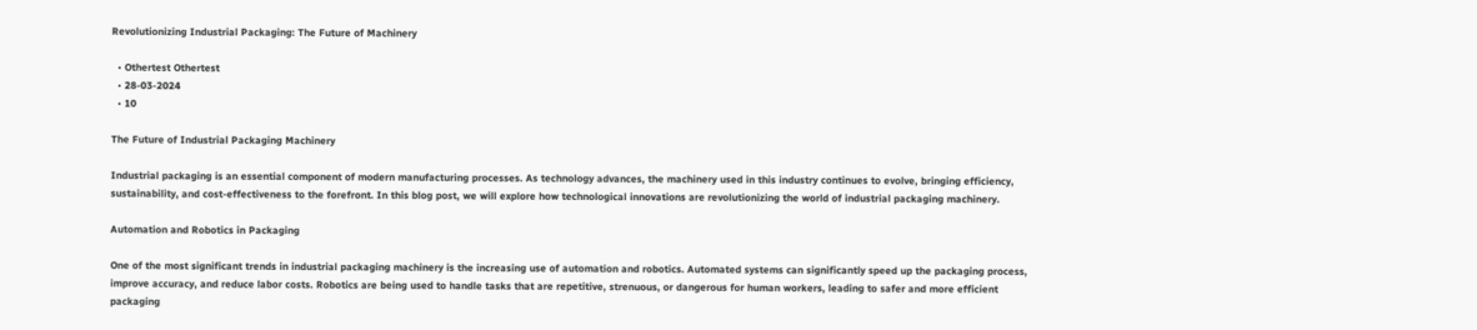Revolutionizing Industrial Packaging: The Future of Machinery

  • Othertest Othertest
  • 28-03-2024
  • 10

The Future of Industrial Packaging Machinery

Industrial packaging is an essential component of modern manufacturing processes. As technology advances, the machinery used in this industry continues to evolve, bringing efficiency, sustainability, and cost-effectiveness to the forefront. In this blog post, we will explore how technological innovations are revolutionizing the world of industrial packaging machinery.

Automation and Robotics in Packaging

One of the most significant trends in industrial packaging machinery is the increasing use of automation and robotics. Automated systems can significantly speed up the packaging process, improve accuracy, and reduce labor costs. Robotics are being used to handle tasks that are repetitive, strenuous, or dangerous for human workers, leading to safer and more efficient packaging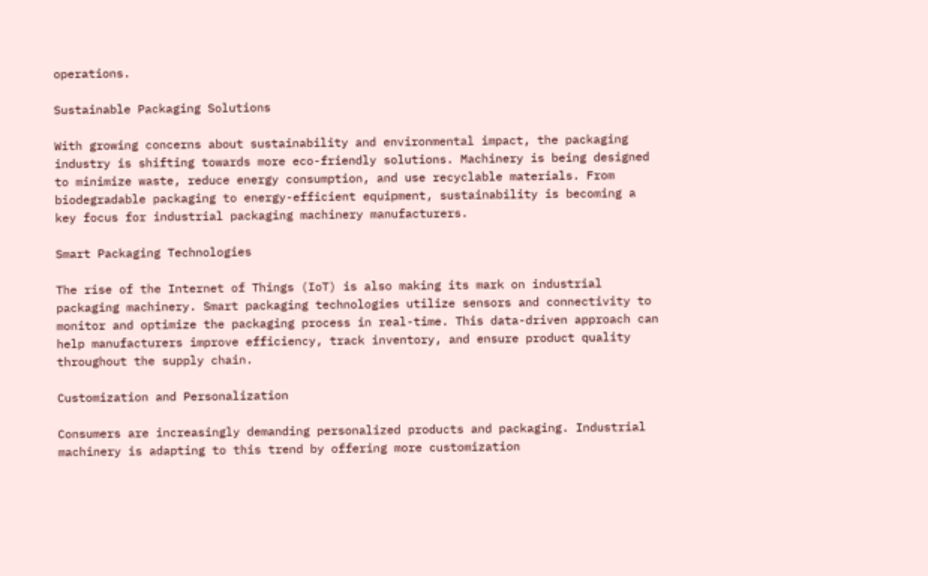operations.

Sustainable Packaging Solutions

With growing concerns about sustainability and environmental impact, the packaging industry is shifting towards more eco-friendly solutions. Machinery is being designed to minimize waste, reduce energy consumption, and use recyclable materials. From biodegradable packaging to energy-efficient equipment, sustainability is becoming a key focus for industrial packaging machinery manufacturers.

Smart Packaging Technologies

The rise of the Internet of Things (IoT) is also making its mark on industrial packaging machinery. Smart packaging technologies utilize sensors and connectivity to monitor and optimize the packaging process in real-time. This data-driven approach can help manufacturers improve efficiency, track inventory, and ensure product quality throughout the supply chain.

Customization and Personalization

Consumers are increasingly demanding personalized products and packaging. Industrial machinery is adapting to this trend by offering more customization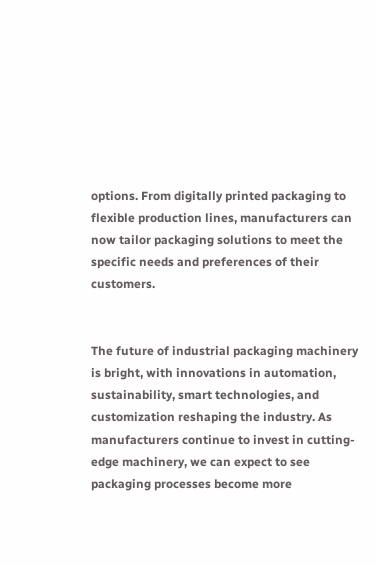options. From digitally printed packaging to flexible production lines, manufacturers can now tailor packaging solutions to meet the specific needs and preferences of their customers.


The future of industrial packaging machinery is bright, with innovations in automation, sustainability, smart technologies, and customization reshaping the industry. As manufacturers continue to invest in cutting-edge machinery, we can expect to see packaging processes become more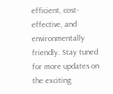efficient, cost-effective, and environmentally friendly. Stay tuned for more updates on the exciting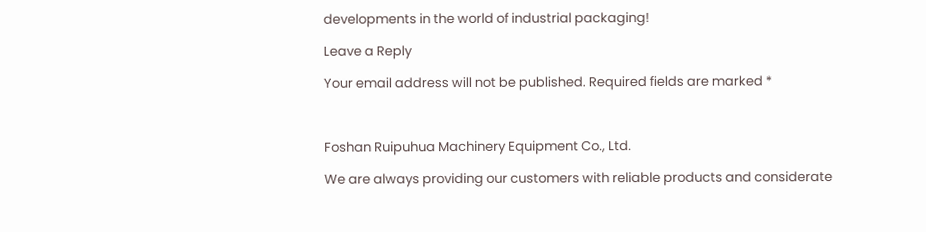developments in the world of industrial packaging!

Leave a Reply

Your email address will not be published. Required fields are marked *



Foshan Ruipuhua Machinery Equipment Co., Ltd.

We are always providing our customers with reliable products and considerate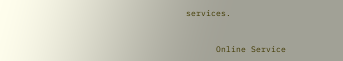services.


      Online Service